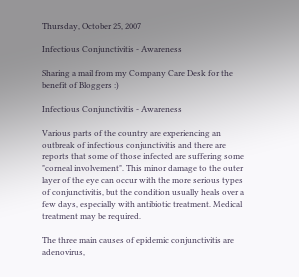Thursday, October 25, 2007

Infectious Conjunctivitis - Awareness

Sharing a mail from my Company Care Desk for the benefit of Bloggers :)

Infectious Conjunctivitis - Awareness

Various parts of the country are experiencing an outbreak of infectious conjunctivitis and there are reports that some of those infected are suffering some "corneal involvement". This minor damage to the outer layer of the eye can occur with the more serious types of conjunctivitis, but the condition usually heals over a few days, especially with antibiotic treatment. Medical treatment may be required.

The three main causes of epidemic conjunctivitis are adenovirus,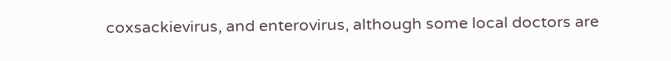coxsackievirus, and enterovirus, although some local doctors are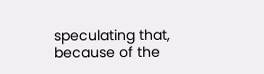speculating that, because of the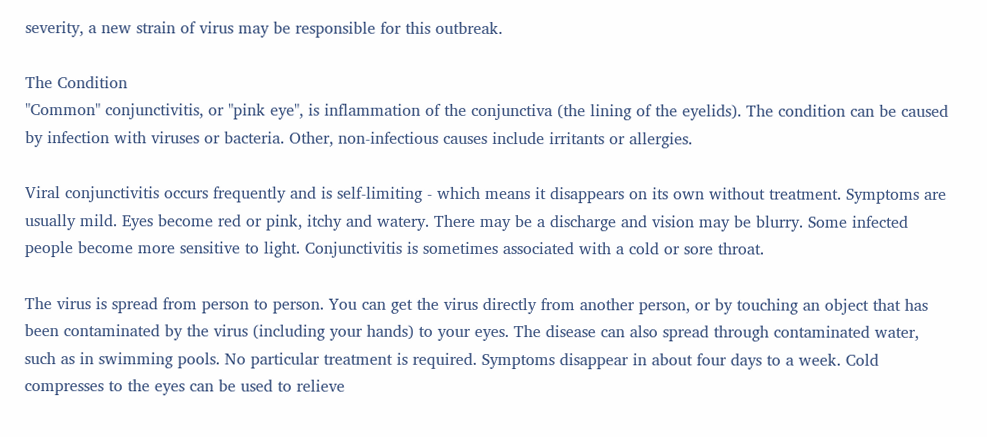severity, a new strain of virus may be responsible for this outbreak.

The Condition
"Common" conjunctivitis, or "pink eye", is inflammation of the conjunctiva (the lining of the eyelids). The condition can be caused by infection with viruses or bacteria. Other, non-infectious causes include irritants or allergies.

Viral conjunctivitis occurs frequently and is self-limiting - which means it disappears on its own without treatment. Symptoms are usually mild. Eyes become red or pink, itchy and watery. There may be a discharge and vision may be blurry. Some infected people become more sensitive to light. Conjunctivitis is sometimes associated with a cold or sore throat.

The virus is spread from person to person. You can get the virus directly from another person, or by touching an object that has been contaminated by the virus (including your hands) to your eyes. The disease can also spread through contaminated water, such as in swimming pools. No particular treatment is required. Symptoms disappear in about four days to a week. Cold compresses to the eyes can be used to relieve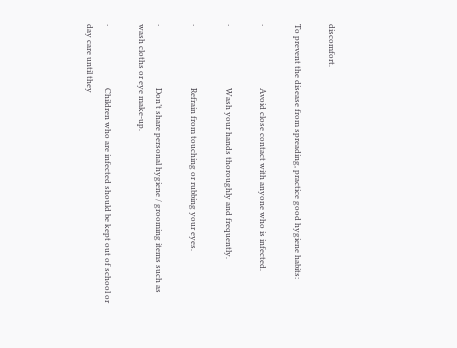discomfort.

To prevent the disease from spreading, practice good hygiene habits:

·                               Avoid close contact with anyone who is infected.

·                               Wash your hands thoroughly and frequently.

·                               Refrain from touching or rubbing your eyes.

·                               Don’t share personal hygiene / grooming items such as wash cloths or eye make-up.

·                               Children who are infected should be kept out of school or day care until they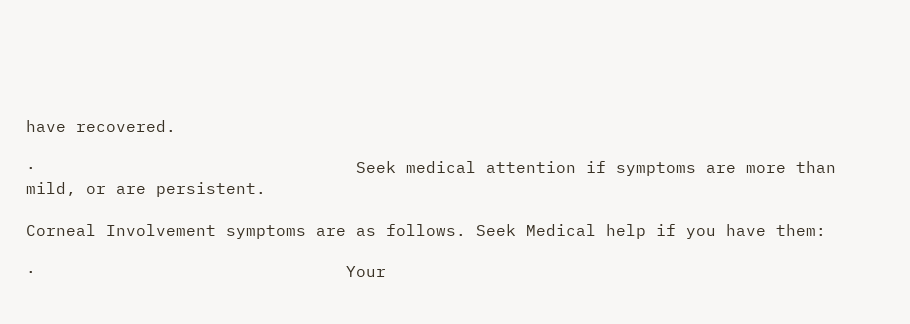have recovered.

·                                Seek medical attention if symptoms are more than mild, or are persistent.

Corneal Involvement symptoms are as follows. Seek Medical help if you have them:

·                               Your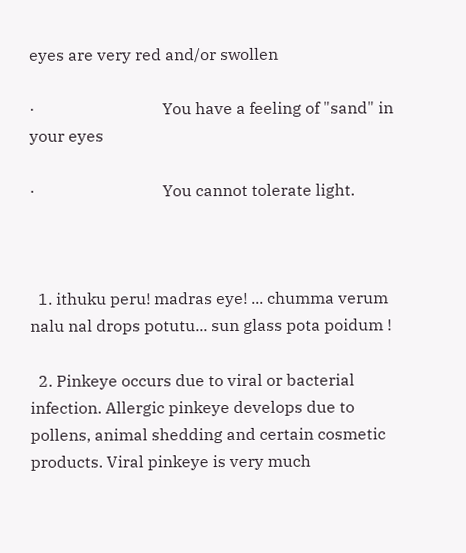eyes are very red and/or swollen

·                                You have a feeling of "sand" in your eyes

·                                You cannot tolerate light.



  1. ithuku peru! madras eye! ... chumma verum nalu nal drops potutu... sun glass pota poidum !

  2. Pinkeye occurs due to viral or bacterial infection. Allergic pinkeye develops due to pollens, animal shedding and certain cosmetic products. Viral pinkeye is very much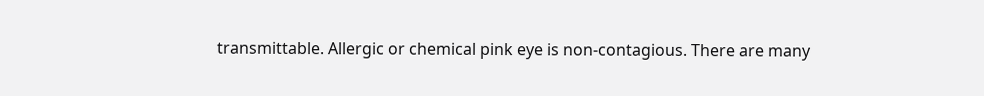transmittable. Allergic or chemical pink eye is non-contagious. There are many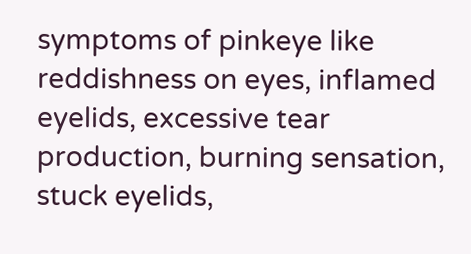symptoms of pinkeye like reddishness on eyes, inflamed eyelids, excessive tear production, burning sensation, stuck eyelids,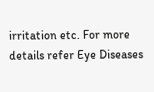irritation etc. For more details refer Eye Diseases